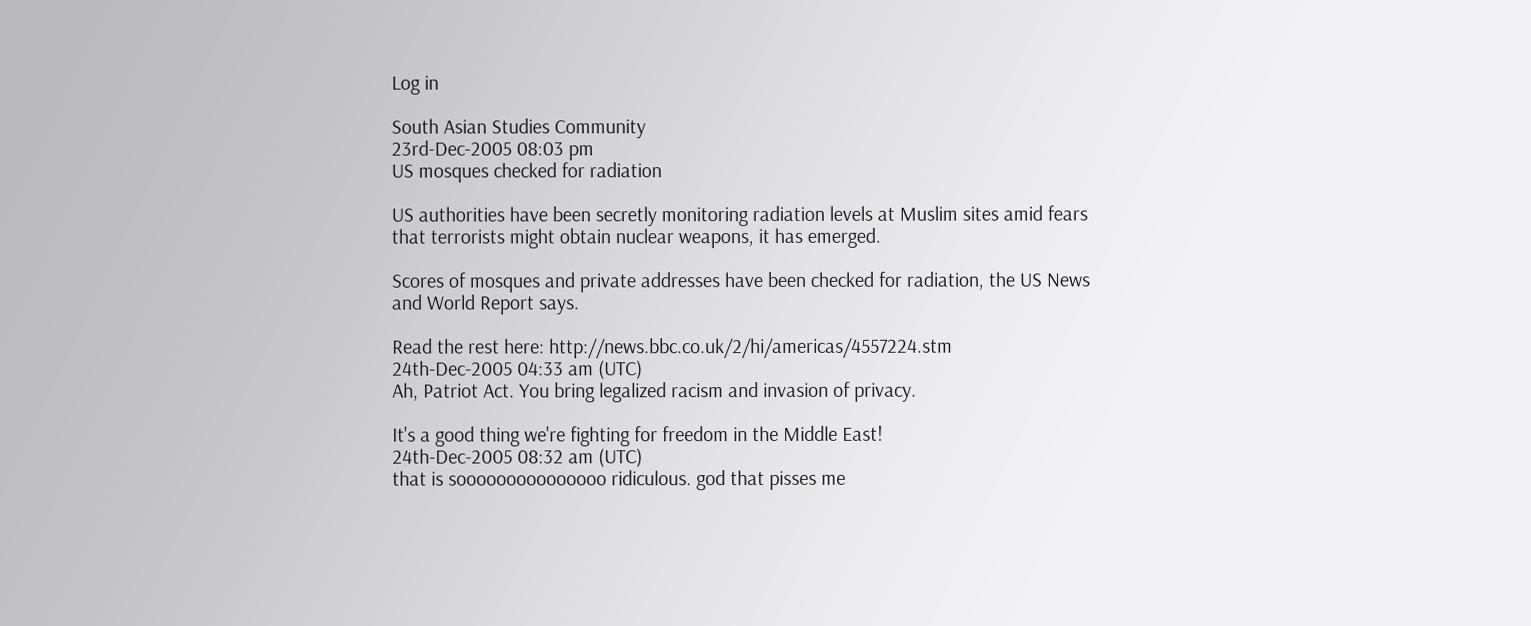Log in

South Asian Studies Community
23rd-Dec-2005 08:03 pm
US mosques checked for radiation

US authorities have been secretly monitoring radiation levels at Muslim sites amid fears that terrorists might obtain nuclear weapons, it has emerged.

Scores of mosques and private addresses have been checked for radiation, the US News and World Report says.

Read the rest here: http://news.bbc.co.uk/2/hi/americas/4557224.stm
24th-Dec-2005 04:33 am (UTC)
Ah, Patriot Act. You bring legalized racism and invasion of privacy.

It's a good thing we're fighting for freedom in the Middle East!
24th-Dec-2005 08:32 am (UTC)
that is sooooooooooooooo ridiculous. god that pisses me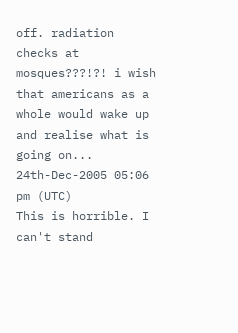off. radiation checks at mosques???!?! i wish that americans as a whole would wake up and realise what is going on...
24th-Dec-2005 05:06 pm (UTC)
This is horrible. I can't stand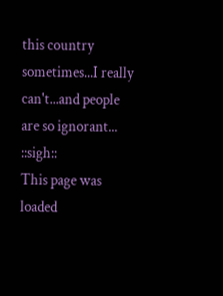this country sometimes...I really can't...and people are so ignorant... ::sigh::
This page was loaded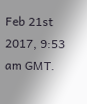Feb 21st 2017, 9:53 am GMT.